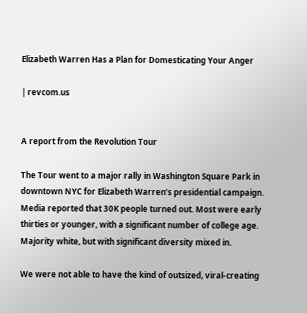Elizabeth Warren Has a Plan for Domesticating Your Anger

| revcom.us


A report from the Revolution Tour

The Tour went to a major rally in Washington Square Park in downtown NYC for Elizabeth Warren’s presidential campaign. Media reported that 30K people turned out. Most were early thirties or younger, with a significant number of college age. Majority white, but with significant diversity mixed in.

We were not able to have the kind of outsized, viral-creating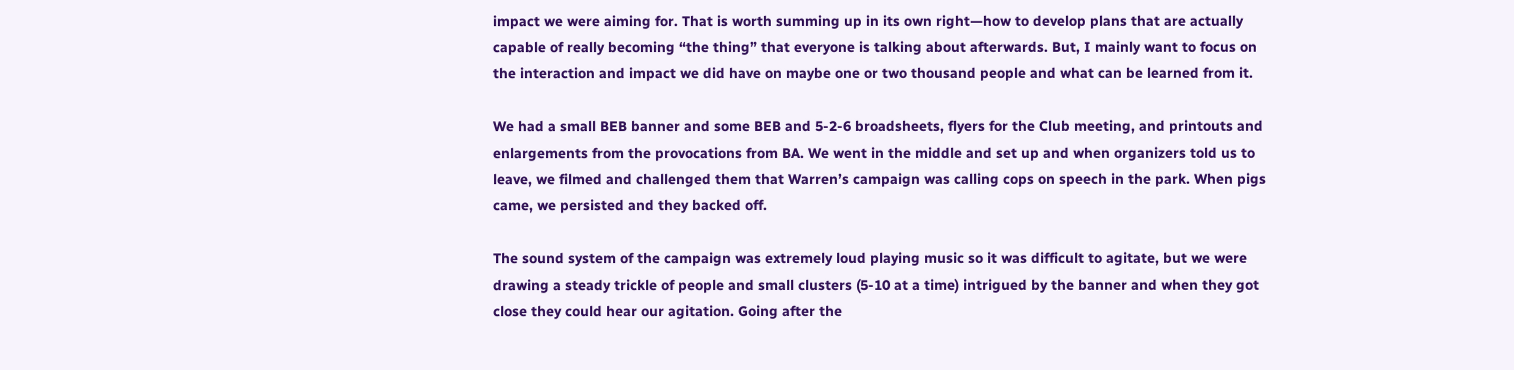impact we were aiming for. That is worth summing up in its own right—how to develop plans that are actually capable of really becoming “the thing” that everyone is talking about afterwards. But, I mainly want to focus on the interaction and impact we did have on maybe one or two thousand people and what can be learned from it.

We had a small BEB banner and some BEB and 5-2-6 broadsheets, flyers for the Club meeting, and printouts and enlargements from the provocations from BA. We went in the middle and set up and when organizers told us to leave, we filmed and challenged them that Warren’s campaign was calling cops on speech in the park. When pigs came, we persisted and they backed off.

The sound system of the campaign was extremely loud playing music so it was difficult to agitate, but we were drawing a steady trickle of people and small clusters (5-10 at a time) intrigued by the banner and when they got close they could hear our agitation. Going after the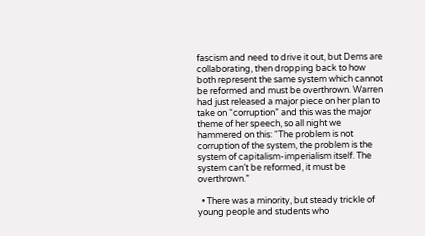fascism and need to drive it out, but Dems are collaborating, then dropping back to how both represent the same system which cannot be reformed and must be overthrown. Warren had just released a major piece on her plan to take on “corruption” and this was the major theme of her speech, so all night we hammered on this: “The problem is not corruption of the system, the problem is the system of capitalism-imperialism itself. The system can’t be reformed, it must be overthrown.”

  • There was a minority, but steady trickle of young people and students who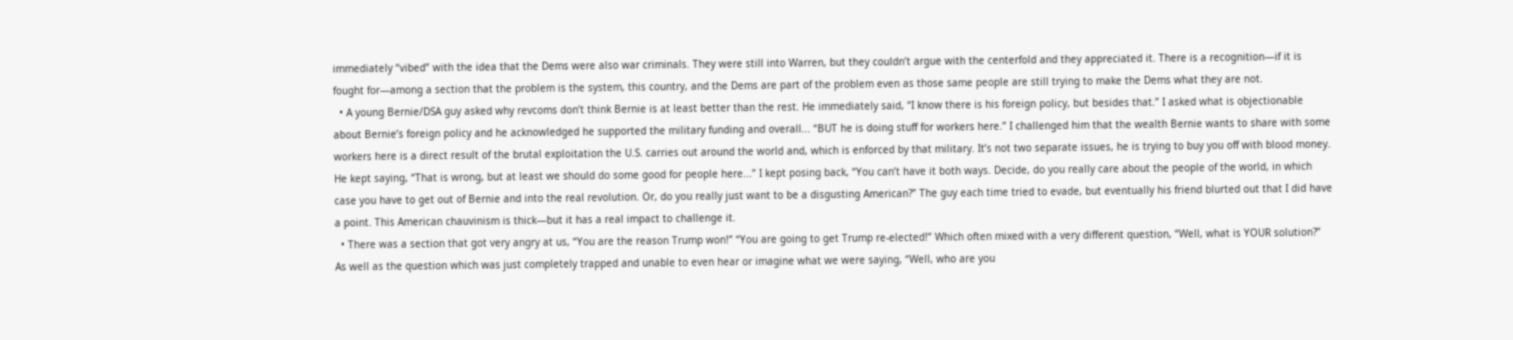immediately “vibed” with the idea that the Dems were also war criminals. They were still into Warren, but they couldn’t argue with the centerfold and they appreciated it. There is a recognition—if it is fought for—among a section that the problem is the system, this country, and the Dems are part of the problem even as those same people are still trying to make the Dems what they are not.
  • A young Bernie/DSA guy asked why revcoms don’t think Bernie is at least better than the rest. He immediately said, “I know there is his foreign policy, but besides that.” I asked what is objectionable about Bernie’s foreign policy and he acknowledged he supported the military funding and overall... “BUT he is doing stuff for workers here.” I challenged him that the wealth Bernie wants to share with some workers here is a direct result of the brutal exploitation the U.S. carries out around the world and, which is enforced by that military. It’s not two separate issues, he is trying to buy you off with blood money. He kept saying, “That is wrong, but at least we should do some good for people here...” I kept posing back, “You can’t have it both ways. Decide, do you really care about the people of the world, in which case you have to get out of Bernie and into the real revolution. Or, do you really just want to be a disgusting American?” The guy each time tried to evade, but eventually his friend blurted out that I did have a point. This American chauvinism is thick—but it has a real impact to challenge it.
  • There was a section that got very angry at us, “You are the reason Trump won!” “You are going to get Trump re-elected!” Which often mixed with a very different question, “Well, what is YOUR solution?” As well as the question which was just completely trapped and unable to even hear or imagine what we were saying, “Well, who are you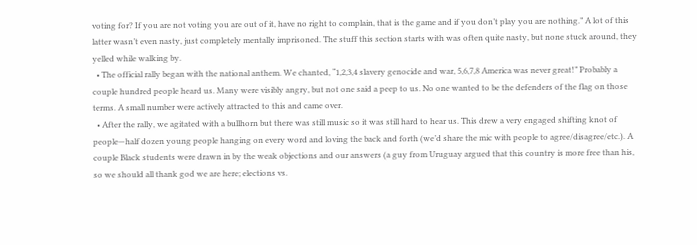voting for? If you are not voting you are out of it, have no right to complain, that is the game and if you don’t play you are nothing.” A lot of this latter wasn’t even nasty, just completely mentally imprisoned. The stuff this section starts with was often quite nasty, but none stuck around, they yelled while walking by.
  • The official rally began with the national anthem. We chanted, “1,2,3,4 slavery genocide and war, 5,6,7,8 America was never great!” Probably a couple hundred people heard us. Many were visibly angry, but not one said a peep to us. No one wanted to be the defenders of the flag on those terms. A small number were actively attracted to this and came over.
  • After the rally, we agitated with a bullhorn but there was still music so it was still hard to hear us. This drew a very engaged shifting knot of people—half dozen young people hanging on every word and loving the back and forth (we’d share the mic with people to agree/disagree/etc.). A couple Black students were drawn in by the weak objections and our answers (a guy from Uruguay argued that this country is more free than his, so we should all thank god we are here; elections vs.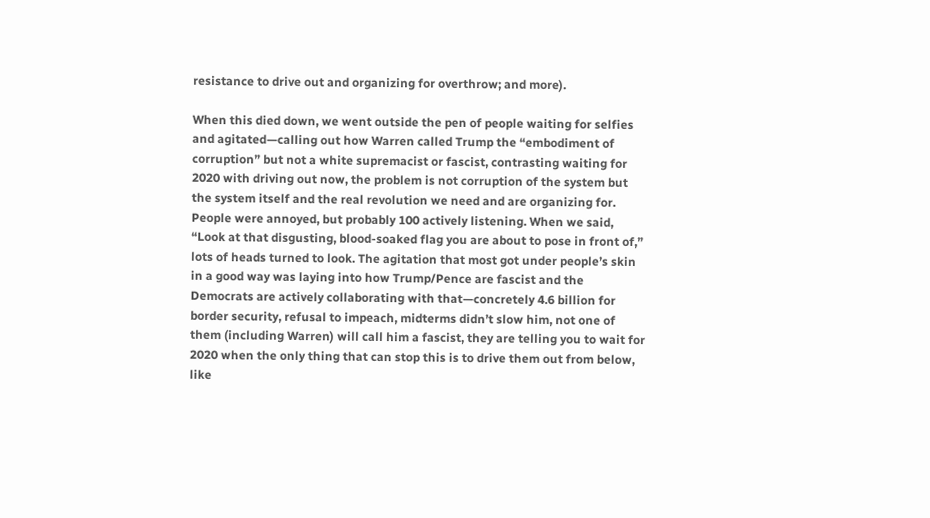resistance to drive out and organizing for overthrow; and more).

When this died down, we went outside the pen of people waiting for selfies and agitated—calling out how Warren called Trump the “embodiment of corruption” but not a white supremacist or fascist, contrasting waiting for 2020 with driving out now, the problem is not corruption of the system but the system itself and the real revolution we need and are organizing for. People were annoyed, but probably 100 actively listening. When we said, “Look at that disgusting, blood-soaked flag you are about to pose in front of,” lots of heads turned to look. The agitation that most got under people’s skin in a good way was laying into how Trump/Pence are fascist and the Democrats are actively collaborating with that—concretely 4.6 billion for border security, refusal to impeach, midterms didn’t slow him, not one of them (including Warren) will call him a fascist, they are telling you to wait for 2020 when the only thing that can stop this is to drive them out from below, like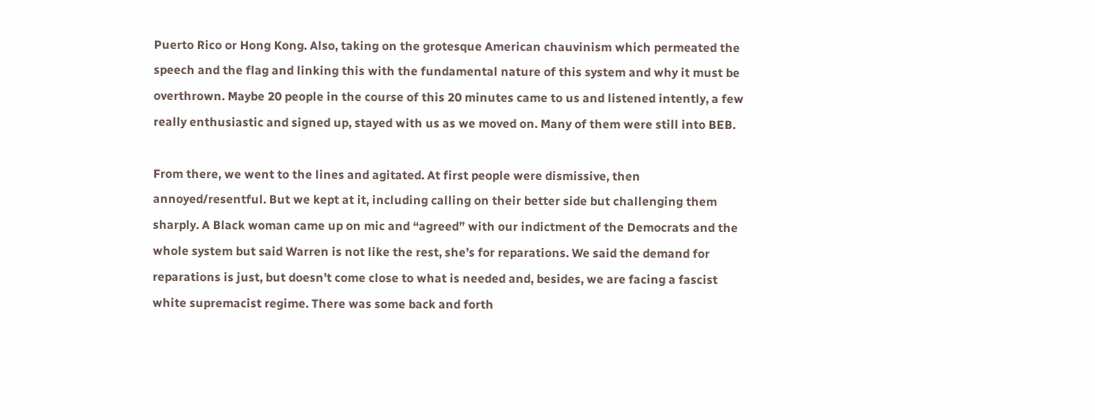Puerto Rico or Hong Kong. Also, taking on the grotesque American chauvinism which permeated the speech and the flag and linking this with the fundamental nature of this system and why it must be overthrown. Maybe 20 people in the course of this 20 minutes came to us and listened intently, a few really enthusiastic and signed up, stayed with us as we moved on. Many of them were still into BEB.

From there, we went to the lines and agitated. At first people were dismissive, then annoyed/resentful. But we kept at it, including calling on their better side but challenging them sharply. A Black woman came up on mic and “agreed” with our indictment of the Democrats and the whole system but said Warren is not like the rest, she’s for reparations. We said the demand for reparations is just, but doesn’t come close to what is needed and, besides, we are facing a fascist white supremacist regime. There was some back and forth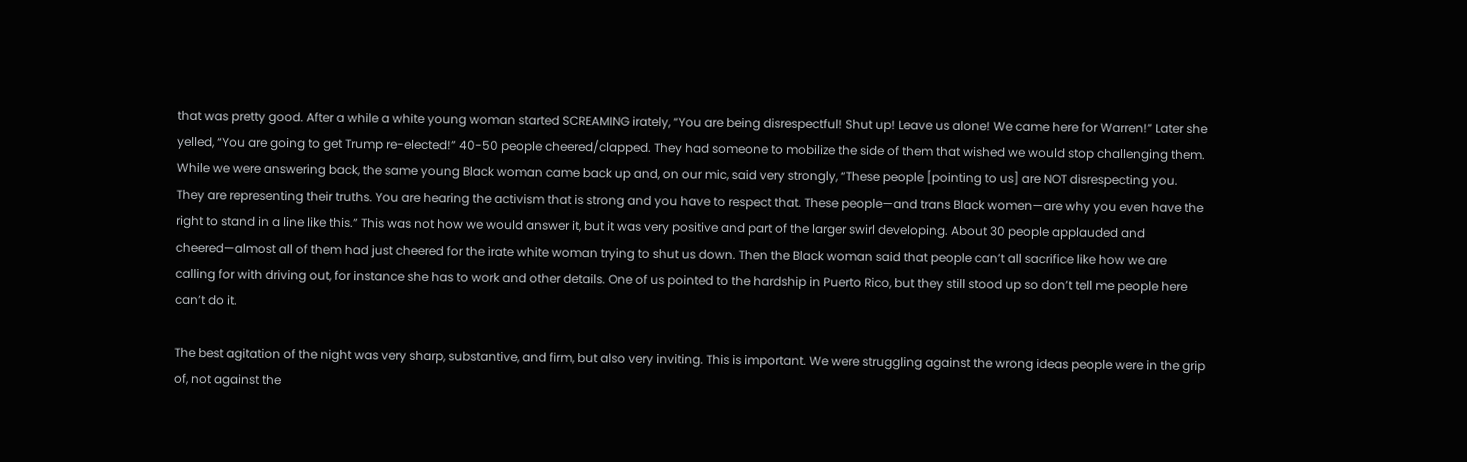that was pretty good. After a while a white young woman started SCREAMING irately, “You are being disrespectful! Shut up! Leave us alone! We came here for Warren!” Later she yelled, “You are going to get Trump re-elected!” 40-50 people cheered/clapped. They had someone to mobilize the side of them that wished we would stop challenging them. While we were answering back, the same young Black woman came back up and, on our mic, said very strongly, “These people [pointing to us] are NOT disrespecting you. They are representing their truths. You are hearing the activism that is strong and you have to respect that. These people—and trans Black women—are why you even have the right to stand in a line like this.” This was not how we would answer it, but it was very positive and part of the larger swirl developing. About 30 people applauded and cheered—almost all of them had just cheered for the irate white woman trying to shut us down. Then the Black woman said that people can’t all sacrifice like how we are calling for with driving out, for instance she has to work and other details. One of us pointed to the hardship in Puerto Rico, but they still stood up so don’t tell me people here can’t do it.

The best agitation of the night was very sharp, substantive, and firm, but also very inviting. This is important. We were struggling against the wrong ideas people were in the grip of, not against the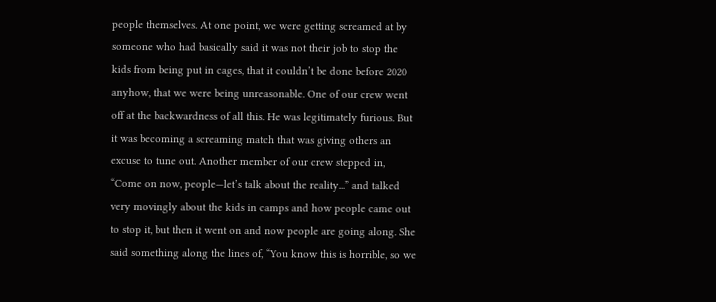people themselves. At one point, we were getting screamed at by someone who had basically said it was not their job to stop the kids from being put in cages, that it couldn’t be done before 2020 anyhow, that we were being unreasonable. One of our crew went off at the backwardness of all this. He was legitimately furious. But it was becoming a screaming match that was giving others an excuse to tune out. Another member of our crew stepped in, “Come on now, people—let’s talk about the reality...” and talked very movingly about the kids in camps and how people came out to stop it, but then it went on and now people are going along. She said something along the lines of, “You know this is horrible, so we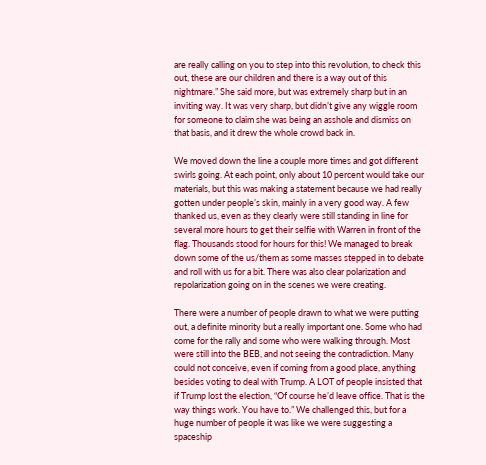are really calling on you to step into this revolution, to check this out, these are our children and there is a way out of this nightmare.” She said more, but was extremely sharp but in an inviting way. It was very sharp, but didn’t give any wiggle room for someone to claim she was being an asshole and dismiss on that basis, and it drew the whole crowd back in.

We moved down the line a couple more times and got different swirls going. At each point, only about 10 percent would take our materials, but this was making a statement because we had really gotten under people’s skin, mainly in a very good way. A few thanked us, even as they clearly were still standing in line for several more hours to get their selfie with Warren in front of the flag. Thousands stood for hours for this! We managed to break down some of the us/them as some masses stepped in to debate and roll with us for a bit. There was also clear polarization and repolarization going on in the scenes we were creating.

There were a number of people drawn to what we were putting out, a definite minority but a really important one. Some who had come for the rally and some who were walking through. Most were still into the BEB, and not seeing the contradiction. Many could not conceive, even if coming from a good place, anything besides voting to deal with Trump. A LOT of people insisted that if Trump lost the election, “Of course he’d leave office. That is the way things work. You have to.” We challenged this, but for a huge number of people it was like we were suggesting a spaceship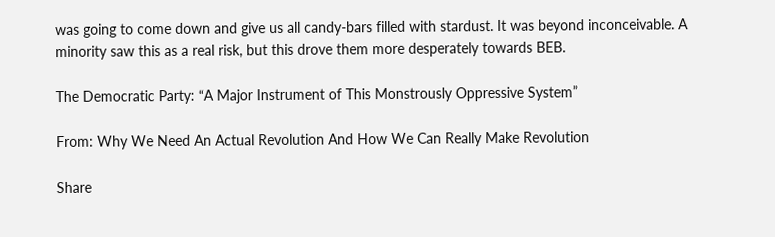was going to come down and give us all candy-bars filled with stardust. It was beyond inconceivable. A minority saw this as a real risk, but this drove them more desperately towards BEB.

The Democratic Party: “A Major Instrument of This Monstrously Oppressive System”

From: Why We Need An Actual Revolution And How We Can Really Make Revolution

Share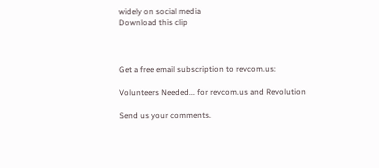widely on social media
Download this clip



Get a free email subscription to revcom.us:

Volunteers Needed... for revcom.us and Revolution

Send us your comments.